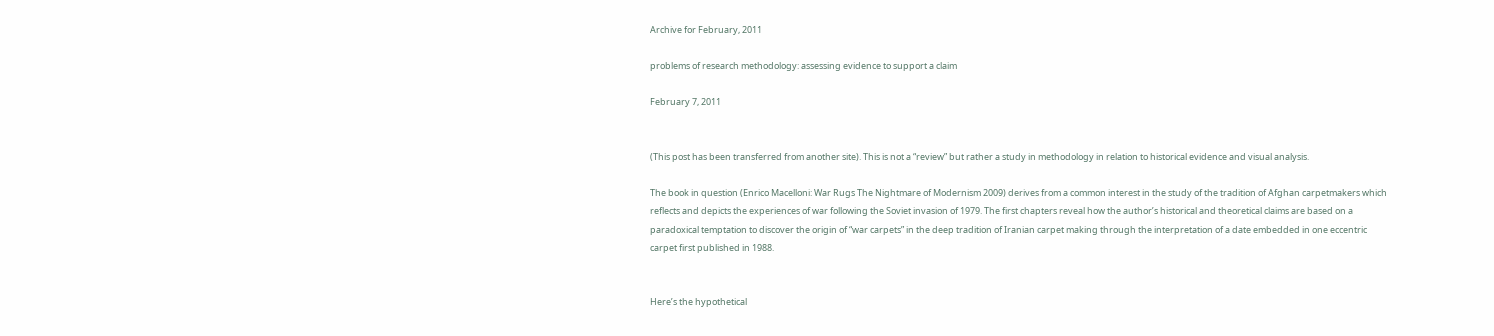Archive for February, 2011

problems of research methodology: assessing evidence to support a claim

February 7, 2011


(This post has been transferred from another site). This is not a “review” but rather a study in methodology in relation to historical evidence and visual analysis.

The book in question (Enrico Macelloni: War Rugs The Nightmare of Modernism 2009) derives from a common interest in the study of the tradition of Afghan carpetmakers which reflects and depicts the experiences of war following the Soviet invasion of 1979. The first chapters reveal how the author’s historical and theoretical claims are based on a paradoxical temptation to discover the origin of “war carpets” in the deep tradition of Iranian carpet making through the interpretation of a date embedded in one eccentric carpet first published in 1988.


Here’s the hypothetical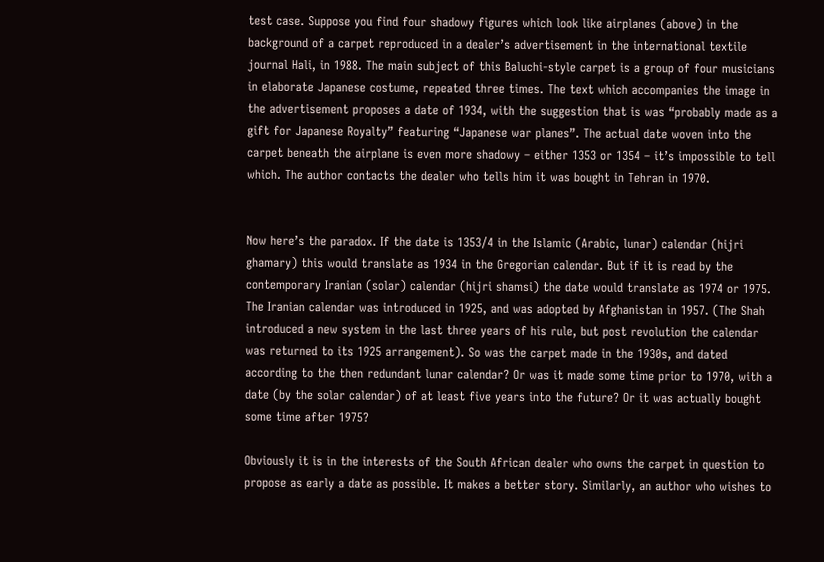test case. Suppose you find four shadowy figures which look like airplanes (above) in the background of a carpet reproduced in a dealer’s advertisement in the international textile journal Hali, in 1988. The main subject of this Baluchi-style carpet is a group of four musicians in elaborate Japanese costume, repeated three times. The text which accompanies the image in the advertisement proposes a date of 1934, with the suggestion that is was “probably made as a gift for Japanese Royalty” featuring “Japanese war planes”. The actual date woven into the carpet beneath the airplane is even more shadowy – either 1353 or 1354 – it’s impossible to tell which. The author contacts the dealer who tells him it was bought in Tehran in 1970.


Now here’s the paradox. If the date is 1353/4 in the Islamic (Arabic, lunar) calendar (hijri ghamary) this would translate as 1934 in the Gregorian calendar. But if it is read by the contemporary Iranian (solar) calendar (hijri shamsi) the date would translate as 1974 or 1975. The Iranian calendar was introduced in 1925, and was adopted by Afghanistan in 1957. (The Shah introduced a new system in the last three years of his rule, but post revolution the calendar was returned to its 1925 arrangement). So was the carpet made in the 1930s, and dated according to the then redundant lunar calendar? Or was it made some time prior to 1970, with a date (by the solar calendar) of at least five years into the future? Or it was actually bought some time after 1975?

Obviously it is in the interests of the South African dealer who owns the carpet in question to propose as early a date as possible. It makes a better story. Similarly, an author who wishes to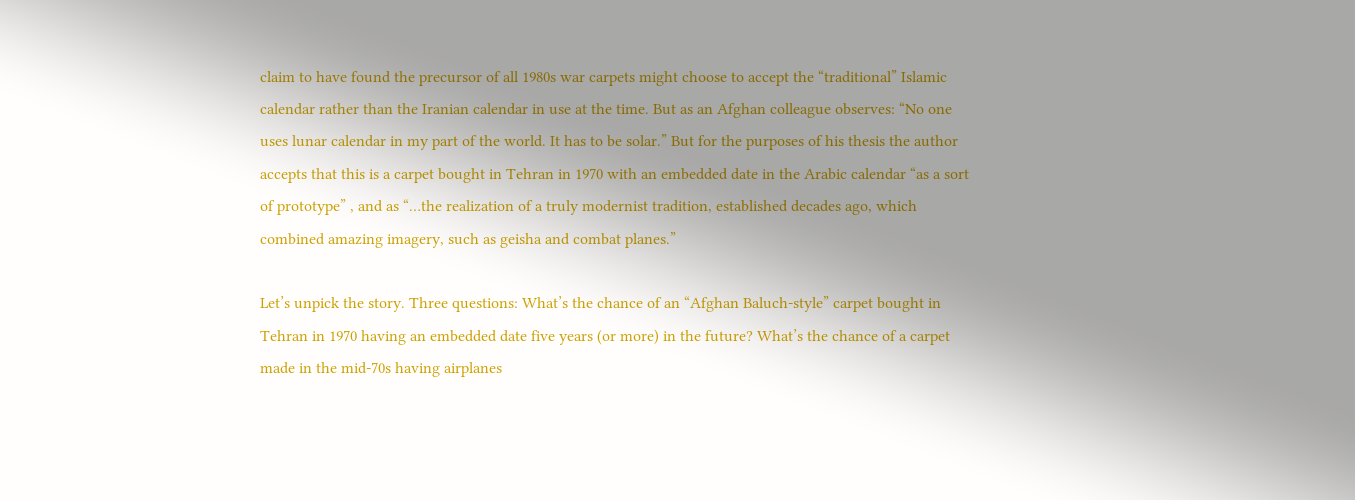claim to have found the precursor of all 1980s war carpets might choose to accept the “traditional” Islamic calendar rather than the Iranian calendar in use at the time. But as an Afghan colleague observes: “No one uses lunar calendar in my part of the world. It has to be solar.” But for the purposes of his thesis the author accepts that this is a carpet bought in Tehran in 1970 with an embedded date in the Arabic calendar “as a sort of prototype” , and as “…the realization of a truly modernist tradition, established decades ago, which combined amazing imagery, such as geisha and combat planes.”

Let’s unpick the story. Three questions: What’s the chance of an “Afghan Baluch-style” carpet bought in Tehran in 1970 having an embedded date five years (or more) in the future? What’s the chance of a carpet made in the mid-70s having airplanes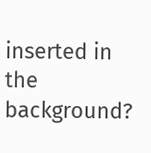inserted in the background?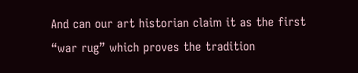And can our art historian claim it as the first “war rug” which proves the tradition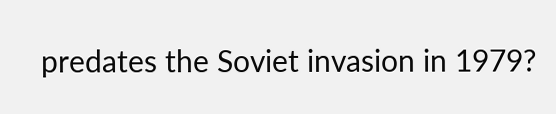predates the Soviet invasion in 1979?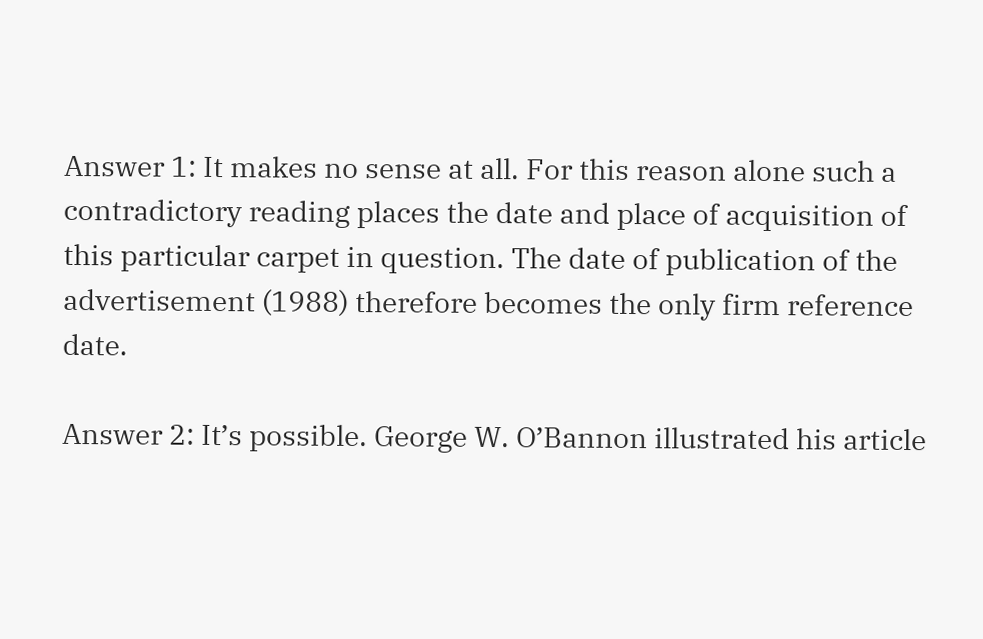Answer 1: It makes no sense at all. For this reason alone such a contradictory reading places the date and place of acquisition of this particular carpet in question. The date of publication of the advertisement (1988) therefore becomes the only firm reference date.

Answer 2: It’s possible. George W. O’Bannon illustrated his article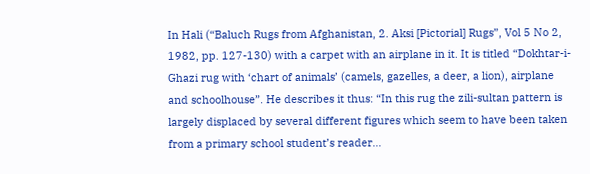In Hali (“Baluch Rugs from Afghanistan, 2. Aksi [Pictorial] Rugs”, Vol 5 No 2, 1982, pp. 127-130) with a carpet with an airplane in it. It is titled “Dokhtar-i-Ghazi rug with ‘chart of animals’ (camels, gazelles, a deer, a lion), airplane and schoolhouse”. He describes it thus: “In this rug the zili-sultan pattern is largely displaced by several different figures which seem to have been taken from a primary school student’s reader…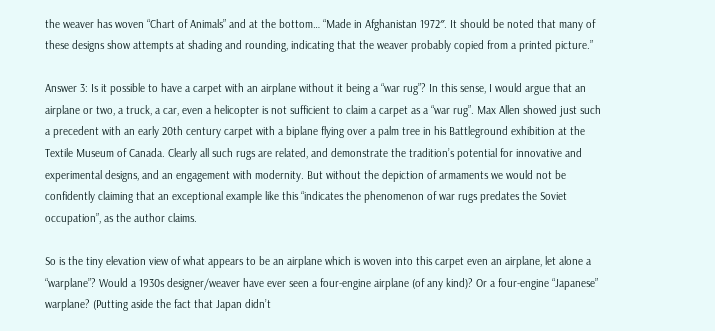the weaver has woven “Chart of Animals” and at the bottom… “Made in Afghanistan 1972″. It should be noted that many of these designs show attempts at shading and rounding, indicating that the weaver probably copied from a printed picture.”

Answer 3: Is it possible to have a carpet with an airplane without it being a “war rug”? In this sense, I would argue that an airplane or two, a truck, a car, even a helicopter is not sufficient to claim a carpet as a “war rug”. Max Allen showed just such a precedent with an early 20th century carpet with a biplane flying over a palm tree in his Battleground exhibition at the Textile Museum of Canada. Clearly all such rugs are related, and demonstrate the tradition’s potential for innovative and experimental designs, and an engagement with modernity. But without the depiction of armaments we would not be confidently claiming that an exceptional example like this “indicates the phenomenon of war rugs predates the Soviet occupation”, as the author claims.

So is the tiny elevation view of what appears to be an airplane which is woven into this carpet even an airplane, let alone a “warplane”? Would a 1930s designer/weaver have ever seen a four-engine airplane (of any kind)? Or a four-engine “Japanese” warplane? (Putting aside the fact that Japan didn’t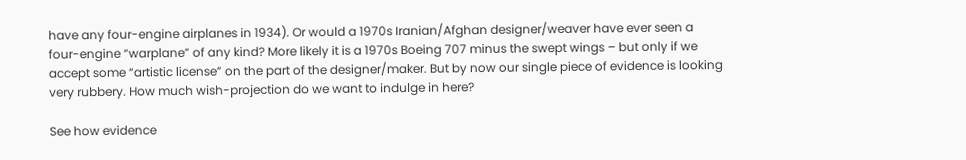have any four-engine airplanes in 1934). Or would a 1970s Iranian/Afghan designer/weaver have ever seen a four-engine “warplane” of any kind? More likely it is a 1970s Boeing 707 minus the swept wings – but only if we accept some “artistic license” on the part of the designer/maker. But by now our single piece of evidence is looking very rubbery. How much wish-projection do we want to indulge in here?

See how evidence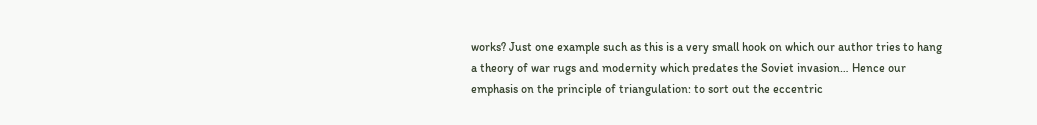works? Just one example such as this is a very small hook on which our author tries to hang a theory of war rugs and modernity which predates the Soviet invasion… Hence our emphasis on the principle of triangulation: to sort out the eccentric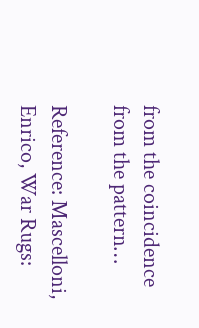from the coincidence from the pattern…

Reference: Mascelloni, Enrico, War Rugs: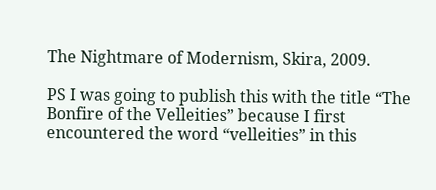The Nightmare of Modernism, Skira, 2009.

PS I was going to publish this with the title “The Bonfire of the Velleities” because I first encountered the word “velleities” in this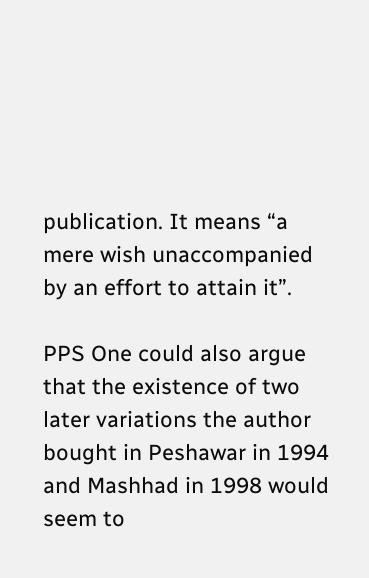publication. It means “a mere wish unaccompanied by an effort to attain it”.

PPS One could also argue that the existence of two later variations the author bought in Peshawar in 1994 and Mashhad in 1998 would seem to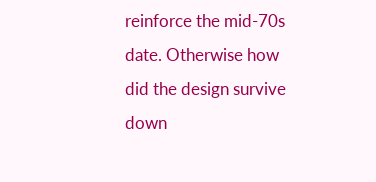reinforce the mid-70s date. Otherwise how did the design survive down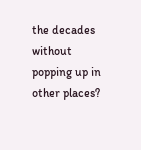the decades without popping up in other places?